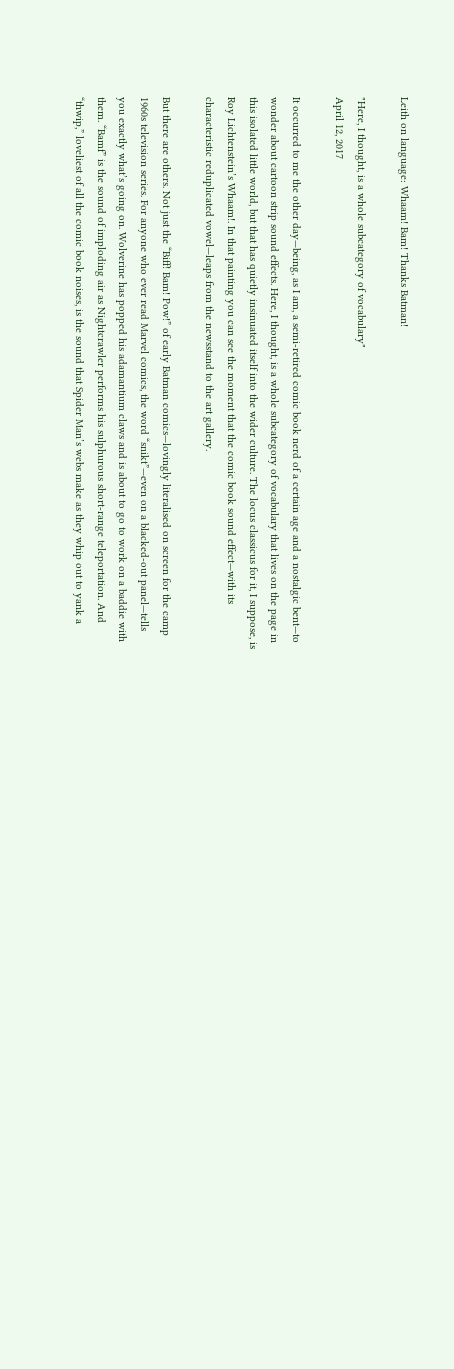Leith on language: Whaam! Bam! Thanks Batman!

"Here, I thought, is a whole subcategory of vocabulary"
April 12, 2017

It occurred to me the other day—being, as I am, a semi-retired comic book nerd of a certain age and a nostalgic bent—to wonder about cartoon strip sound effects. Here, I thought, is a whole subcategory of vocabulary that lives on the page in this isolated little world, but that has quietly insinuated itself into the wider culture. The locus classicus for it, I suppose, is Roy Lichtenstein’s Whaam!. In that painting you can see the moment that the comic book sound effect—with its characteristic reduplicated vowel—leaps from the newsstand to the art gallery.

But there are others. Not just the “Biff! Bam! Pow!” of early Batman comics—lovingly literalised on screen for the camp 1960s television series. For anyone who ever read Marvel comics, the word “snikt”—even on a blacked-out panel—tells you exactly what’s going on. Wolverine has popped his adamantium claws and is about to go to work on a baddie with them. “Bamf” is the sound of imploding air as Nightcrawler performs his sulphurous short-range teleportation. And “thwip,” loveliest of all the comic book noises, is the sound that Spider Man’s webs make as they whip out to yank a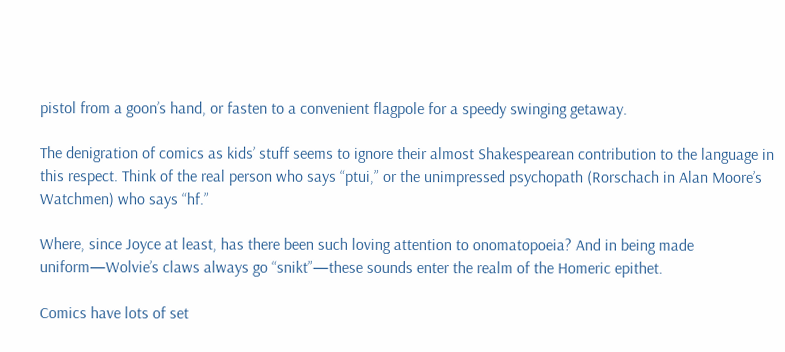pistol from a goon’s hand, or fasten to a convenient flagpole for a speedy swinging getaway.

The denigration of comics as kids’ stuff seems to ignore their almost Shakespearean contribution to the language in this respect. Think of the real person who says “ptui,” or the unimpressed psychopath (Rorschach in Alan Moore’s Watchmen) who says “hf.”

Where, since Joyce at least, has there been such loving attention to onomatopoeia? And in being made uniform—Wolvie’s claws always go “snikt”—these sounds enter the realm of the Homeric epithet.

Comics have lots of set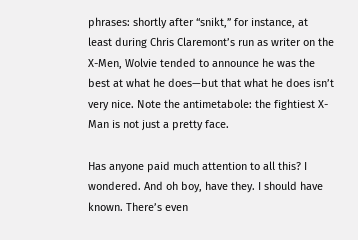phrases: shortly after “snikt,” for instance, at least during Chris Claremont’s run as writer on the X-Men, Wolvie tended to announce he was the best at what he does—but that what he does isn’t very nice. Note the antimetabole: the fightiest X-Man is not just a pretty face.

Has anyone paid much attention to all this? I wondered. And oh boy, have they. I should have known. There’s even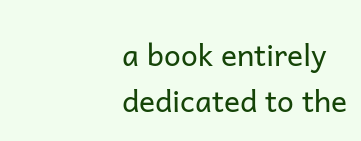a book entirely dedicated to the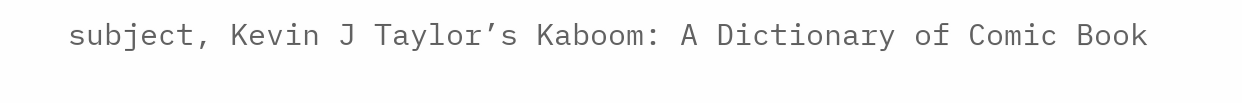subject, Kevin J Taylor’s Kaboom: A Dictionary of Comic Book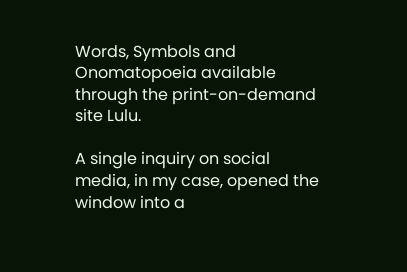Words, Symbols and Onomatopoeia available through the print-on-demand site Lulu.

A single inquiry on social media, in my case, opened the window into a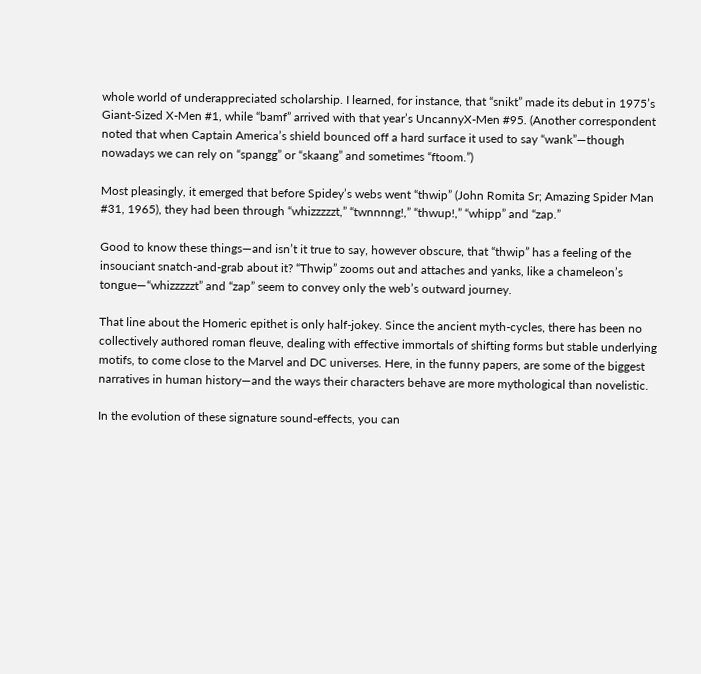whole world of underappreciated scholarship. I learned, for instance, that “snikt” made its debut in 1975’s Giant-Sized X-Men #1, while “bamf” arrived with that year’s UncannyX-Men #95. (Another correspondent noted that when Captain America’s shield bounced off a hard surface it used to say “wank”—though nowadays we can rely on “spangg” or “skaang” and sometimes “ftoom.”)

Most pleasingly, it emerged that before Spidey’s webs went “thwip” (John Romita Sr; Amazing Spider Man #31, 1965), they had been through “whizzzzzt,” “twnnnng!,” “thwup!,” “whipp” and “zap.”

Good to know these things—and isn’t it true to say, however obscure, that “thwip” has a feeling of the insouciant snatch-and-grab about it? “Thwip” zooms out and attaches and yanks, like a chameleon’s tongue—“whizzzzzt” and “zap” seem to convey only the web’s outward journey.

That line about the Homeric epithet is only half-jokey. Since the ancient myth-cycles, there has been no collectively authored roman fleuve, dealing with effective immortals of shifting forms but stable underlying motifs, to come close to the Marvel and DC universes. Here, in the funny papers, are some of the biggest narratives in human history—and the ways their characters behave are more mythological than novelistic.

In the evolution of these signature sound-effects, you can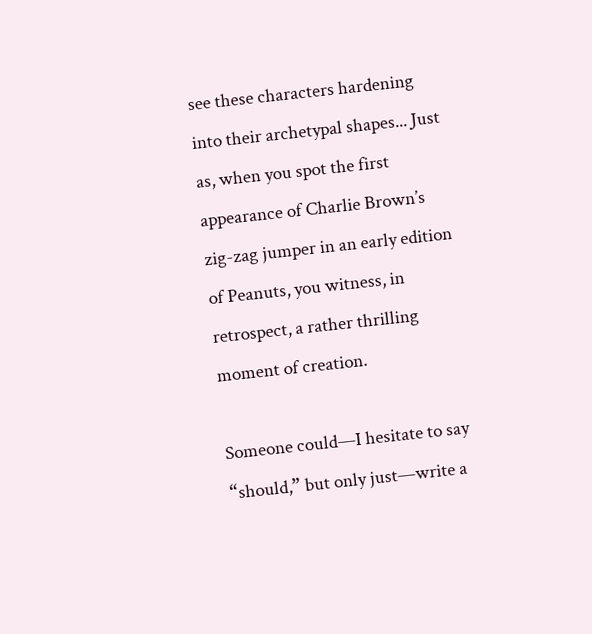see these characters hardening into their archetypal shapes... Just as, when you spot the first appearance of Charlie Brown’s zig-zag jumper in an early edition of Peanuts, you witness, in retrospect, a rather thrilling moment of creation.

Someone could—I hesitate to say “should,” but only just—write a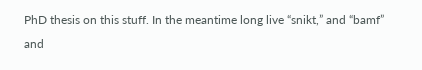PhD thesis on this stuff. In the meantime long live “snikt,” and “bamf” and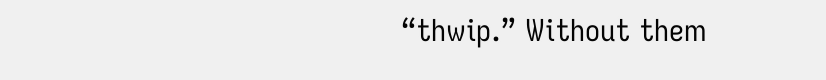“thwip.” Without them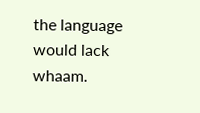the language would lack whaam.